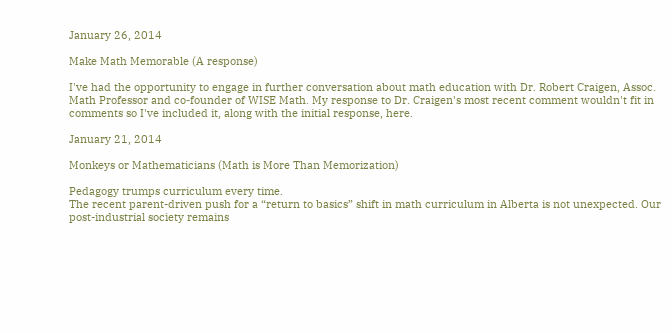January 26, 2014

Make Math Memorable (A response)

I've had the opportunity to engage in further conversation about math education with Dr. Robert Craigen, Assoc. Math Professor and co-founder of WISE Math. My response to Dr. Craigen's most recent comment wouldn't fit in comments so I've included it, along with the initial response, here.

January 21, 2014

Monkeys or Mathematicians (Math is More Than Memorization)

Pedagogy trumps curriculum every time.
The recent parent-driven push for a “return to basics” shift in math curriculum in Alberta is not unexpected. Our post-industrial society remains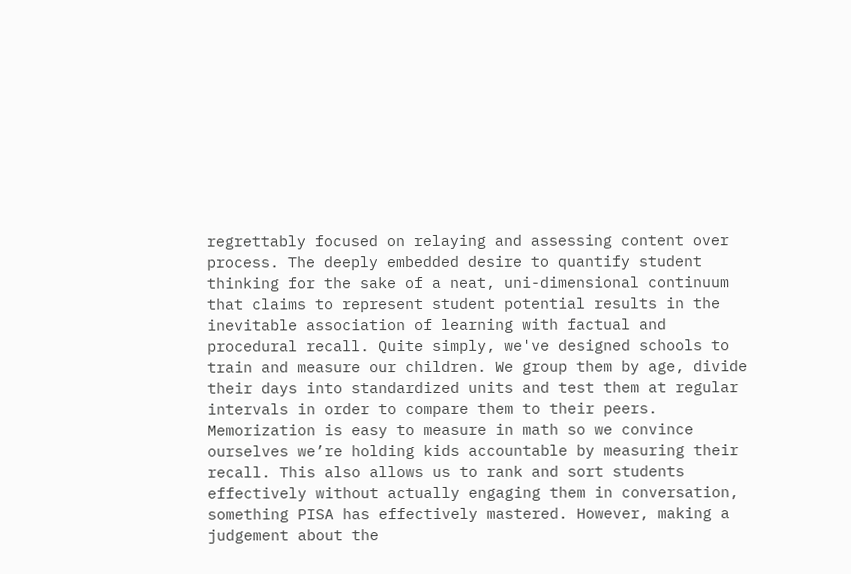regrettably focused on relaying and assessing content over process. The deeply embedded desire to quantify student thinking for the sake of a neat, uni-dimensional continuum that claims to represent student potential results in the inevitable association of learning with factual and procedural recall. Quite simply, we've designed schools to train and measure our children. We group them by age, divide their days into standardized units and test them at regular intervals in order to compare them to their peers. Memorization is easy to measure in math so we convince ourselves we’re holding kids accountable by measuring their recall. This also allows us to rank and sort students effectively without actually engaging them in conversation, something PISA has effectively mastered. However, making a judgement about the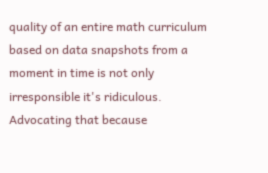quality of an entire math curriculum based on data snapshots from a moment in time is not only irresponsible it's ridiculous. Advocating that because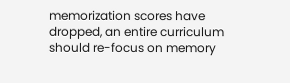memorization scores have dropped, an entire curriculum should re-focus on memory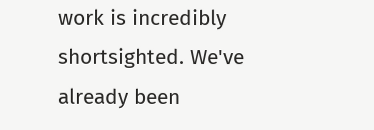work is incredibly shortsighted. We've already been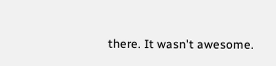there. It wasn't awesome.